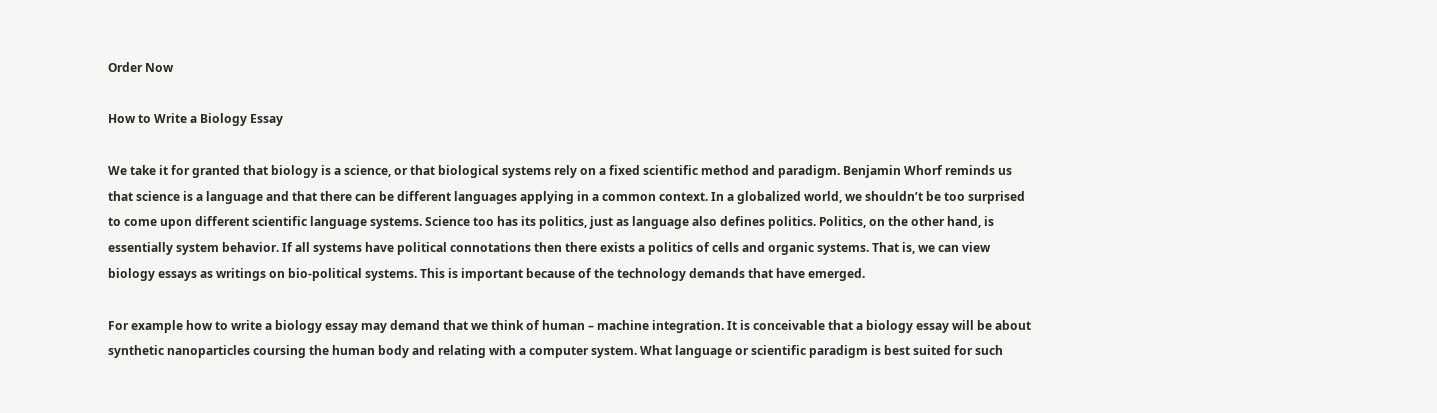Order Now

How to Write a Biology Essay

We take it for granted that biology is a science, or that biological systems rely on a fixed scientific method and paradigm. Benjamin Whorf reminds us that science is a language and that there can be different languages applying in a common context. In a globalized world, we shouldn’t be too surprised to come upon different scientific language systems. Science too has its politics, just as language also defines politics. Politics, on the other hand, is essentially system behavior. If all systems have political connotations then there exists a politics of cells and organic systems. That is, we can view biology essays as writings on bio-political systems. This is important because of the technology demands that have emerged.

For example how to write a biology essay may demand that we think of human – machine integration. It is conceivable that a biology essay will be about synthetic nanoparticles coursing the human body and relating with a computer system. What language or scientific paradigm is best suited for such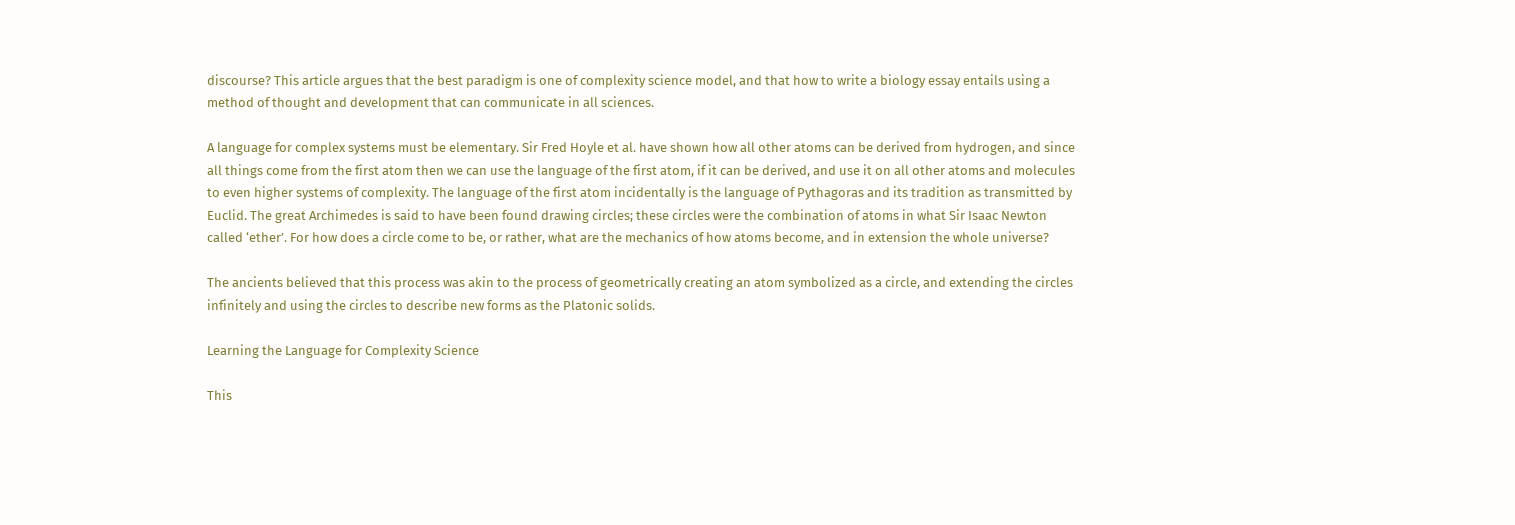discourse? This article argues that the best paradigm is one of complexity science model, and that how to write a biology essay entails using a method of thought and development that can communicate in all sciences.

A language for complex systems must be elementary. Sir Fred Hoyle et al. have shown how all other atoms can be derived from hydrogen, and since all things come from the first atom then we can use the language of the first atom, if it can be derived, and use it on all other atoms and molecules to even higher systems of complexity. The language of the first atom incidentally is the language of Pythagoras and its tradition as transmitted by Euclid. The great Archimedes is said to have been found drawing circles; these circles were the combination of atoms in what Sir Isaac Newton called ‘ether’. For how does a circle come to be, or rather, what are the mechanics of how atoms become, and in extension the whole universe?

The ancients believed that this process was akin to the process of geometrically creating an atom symbolized as a circle, and extending the circles infinitely and using the circles to describe new forms as the Platonic solids.

Learning the Language for Complexity Science

This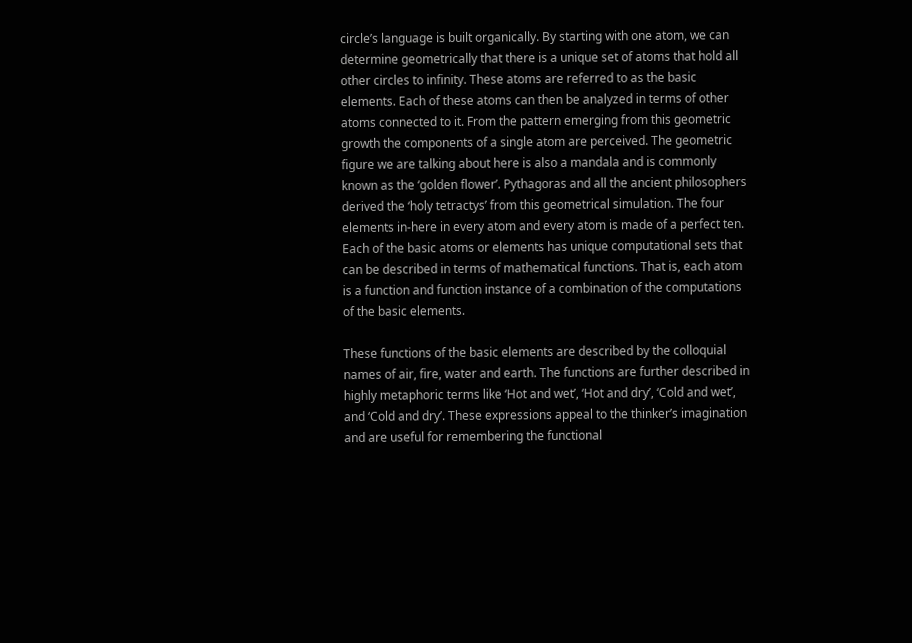circle’s language is built organically. By starting with one atom, we can determine geometrically that there is a unique set of atoms that hold all other circles to infinity. These atoms are referred to as the basic elements. Each of these atoms can then be analyzed in terms of other atoms connected to it. From the pattern emerging from this geometric growth the components of a single atom are perceived. The geometric figure we are talking about here is also a mandala and is commonly known as the ‘golden flower’. Pythagoras and all the ancient philosophers derived the ‘holy tetractys’ from this geometrical simulation. The four elements in-here in every atom and every atom is made of a perfect ten. Each of the basic atoms or elements has unique computational sets that can be described in terms of mathematical functions. That is, each atom is a function and function instance of a combination of the computations of the basic elements.

These functions of the basic elements are described by the colloquial names of air, fire, water and earth. The functions are further described in highly metaphoric terms like ‘Hot and wet’, ‘Hot and dry’, ‘Cold and wet’, and ‘Cold and dry’. These expressions appeal to the thinker’s imagination and are useful for remembering the functional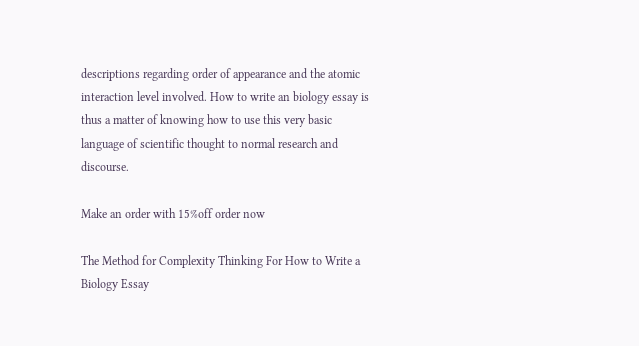descriptions regarding order of appearance and the atomic interaction level involved. How to write an biology essay is thus a matter of knowing how to use this very basic language of scientific thought to normal research and discourse.

Make an order with 15%off order now

The Method for Complexity Thinking For How to Write a Biology Essay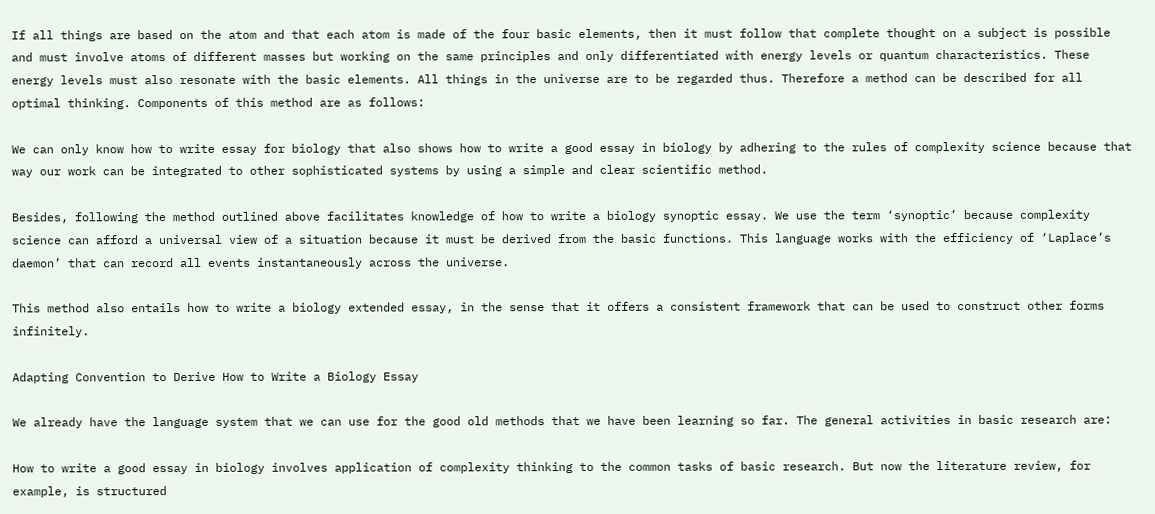If all things are based on the atom and that each atom is made of the four basic elements, then it must follow that complete thought on a subject is possible and must involve atoms of different masses but working on the same principles and only differentiated with energy levels or quantum characteristics. These energy levels must also resonate with the basic elements. All things in the universe are to be regarded thus. Therefore a method can be described for all optimal thinking. Components of this method are as follows:

We can only know how to write essay for biology that also shows how to write a good essay in biology by adhering to the rules of complexity science because that way our work can be integrated to other sophisticated systems by using a simple and clear scientific method.

Besides, following the method outlined above facilitates knowledge of how to write a biology synoptic essay. We use the term ‘synoptic’ because complexity science can afford a universal view of a situation because it must be derived from the basic functions. This language works with the efficiency of ‘Laplace’s daemon’ that can record all events instantaneously across the universe.

This method also entails how to write a biology extended essay, in the sense that it offers a consistent framework that can be used to construct other forms infinitely.

Adapting Convention to Derive How to Write a Biology Essay

We already have the language system that we can use for the good old methods that we have been learning so far. The general activities in basic research are:

How to write a good essay in biology involves application of complexity thinking to the common tasks of basic research. But now the literature review, for example, is structured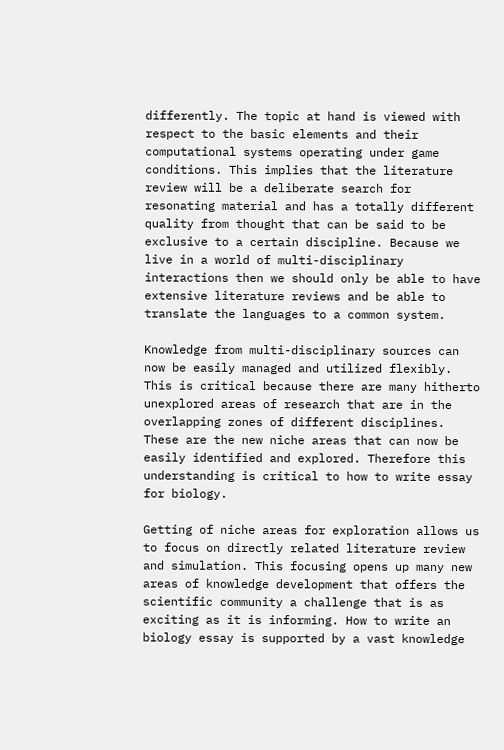differently. The topic at hand is viewed with respect to the basic elements and their computational systems operating under game conditions. This implies that the literature review will be a deliberate search for resonating material and has a totally different quality from thought that can be said to be exclusive to a certain discipline. Because we live in a world of multi-disciplinary interactions then we should only be able to have extensive literature reviews and be able to translate the languages to a common system.

Knowledge from multi-disciplinary sources can now be easily managed and utilized flexibly. This is critical because there are many hitherto unexplored areas of research that are in the overlapping zones of different disciplines. These are the new niche areas that can now be easily identified and explored. Therefore this understanding is critical to how to write essay for biology.

Getting of niche areas for exploration allows us to focus on directly related literature review and simulation. This focusing opens up many new areas of knowledge development that offers the scientific community a challenge that is as exciting as it is informing. How to write an biology essay is supported by a vast knowledge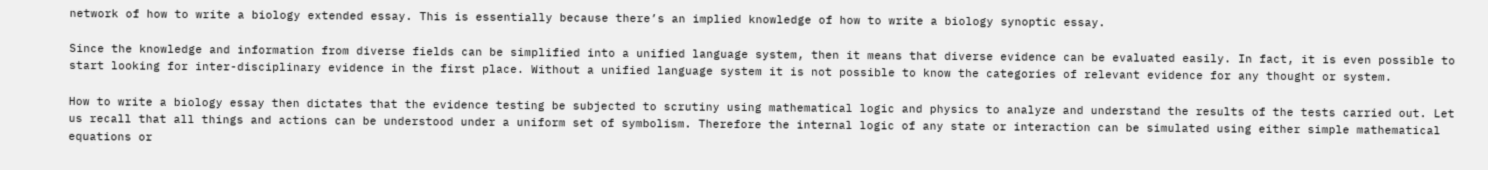network of how to write a biology extended essay. This is essentially because there’s an implied knowledge of how to write a biology synoptic essay.

Since the knowledge and information from diverse fields can be simplified into a unified language system, then it means that diverse evidence can be evaluated easily. In fact, it is even possible to start looking for inter-disciplinary evidence in the first place. Without a unified language system it is not possible to know the categories of relevant evidence for any thought or system.

How to write a biology essay then dictates that the evidence testing be subjected to scrutiny using mathematical logic and physics to analyze and understand the results of the tests carried out. Let us recall that all things and actions can be understood under a uniform set of symbolism. Therefore the internal logic of any state or interaction can be simulated using either simple mathematical equations or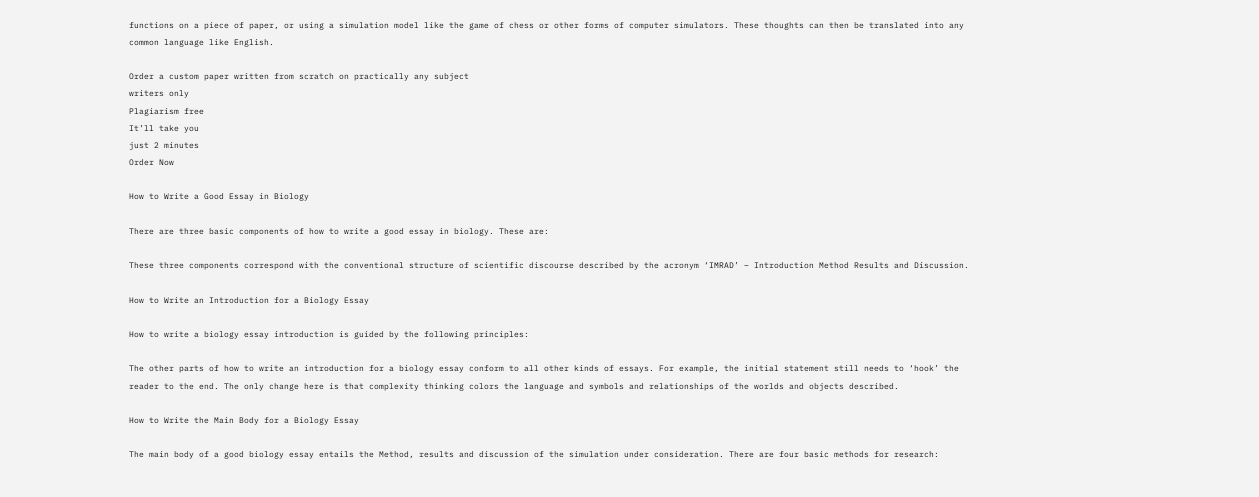functions on a piece of paper, or using a simulation model like the game of chess or other forms of computer simulators. These thoughts can then be translated into any common language like English.

Order a custom paper written from scratch on practically any subject
writers only
Plagiarism free
It’ll take you
just 2 minutes
Order Now

How to Write a Good Essay in Biology

There are three basic components of how to write a good essay in biology. These are:

These three components correspond with the conventional structure of scientific discourse described by the acronym ‘IMRAD’ – Introduction Method Results and Discussion.

How to Write an Introduction for a Biology Essay

How to write a biology essay introduction is guided by the following principles:

The other parts of how to write an introduction for a biology essay conform to all other kinds of essays. For example, the initial statement still needs to ‘hook’ the reader to the end. The only change here is that complexity thinking colors the language and symbols and relationships of the worlds and objects described.

How to Write the Main Body for a Biology Essay

The main body of a good biology essay entails the Method, results and discussion of the simulation under consideration. There are four basic methods for research: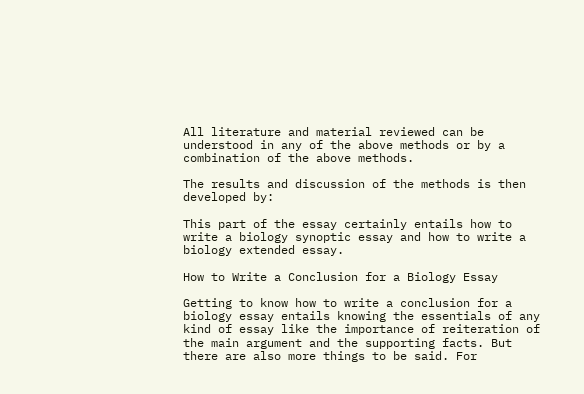All literature and material reviewed can be understood in any of the above methods or by a combination of the above methods.

The results and discussion of the methods is then developed by:

This part of the essay certainly entails how to write a biology synoptic essay and how to write a biology extended essay.

How to Write a Conclusion for a Biology Essay

Getting to know how to write a conclusion for a biology essay entails knowing the essentials of any kind of essay like the importance of reiteration of the main argument and the supporting facts. But there are also more things to be said. For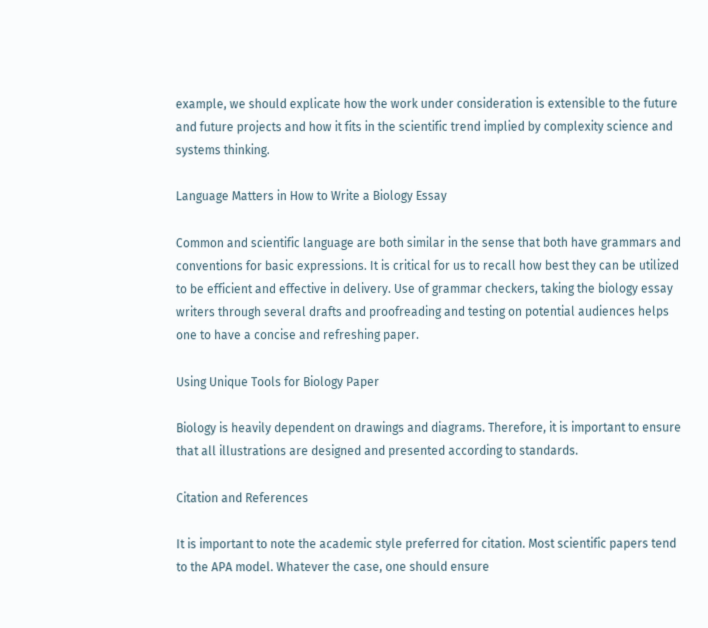example, we should explicate how the work under consideration is extensible to the future and future projects and how it fits in the scientific trend implied by complexity science and systems thinking.

Language Matters in How to Write a Biology Essay

Common and scientific language are both similar in the sense that both have grammars and conventions for basic expressions. It is critical for us to recall how best they can be utilized to be efficient and effective in delivery. Use of grammar checkers, taking the biology essay writers through several drafts and proofreading and testing on potential audiences helps one to have a concise and refreshing paper.

Using Unique Tools for Biology Paper

Biology is heavily dependent on drawings and diagrams. Therefore, it is important to ensure that all illustrations are designed and presented according to standards.

Citation and References

It is important to note the academic style preferred for citation. Most scientific papers tend to the APA model. Whatever the case, one should ensure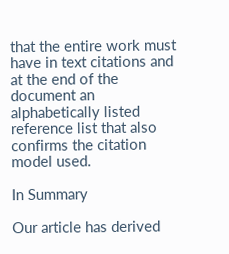that the entire work must have in text citations and at the end of the document an alphabetically listed reference list that also confirms the citation model used.

In Summary

Our article has derived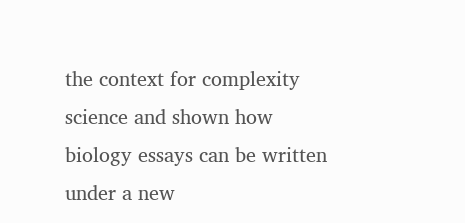the context for complexity science and shown how biology essays can be written under a new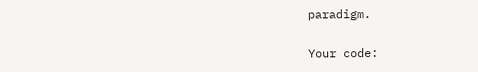paradigm.


Your code: